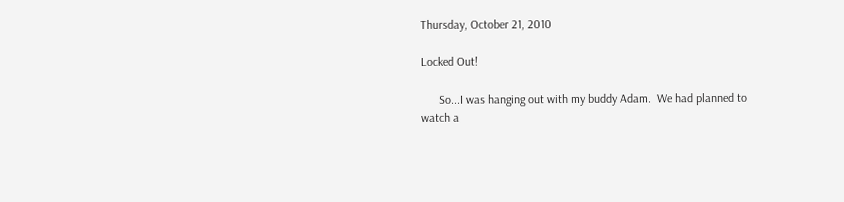Thursday, October 21, 2010

Locked Out!

      So...I was hanging out with my buddy Adam.  We had planned to watch a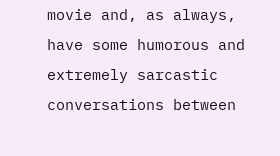movie and, as always, have some humorous and extremely sarcastic conversations between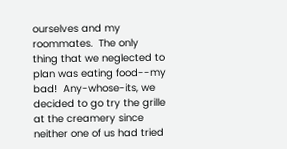ourselves and my roommates.  The only thing that we neglected to plan was eating food--my bad!  Any-whose-its, we decided to go try the grille at the creamery since neither one of us had tried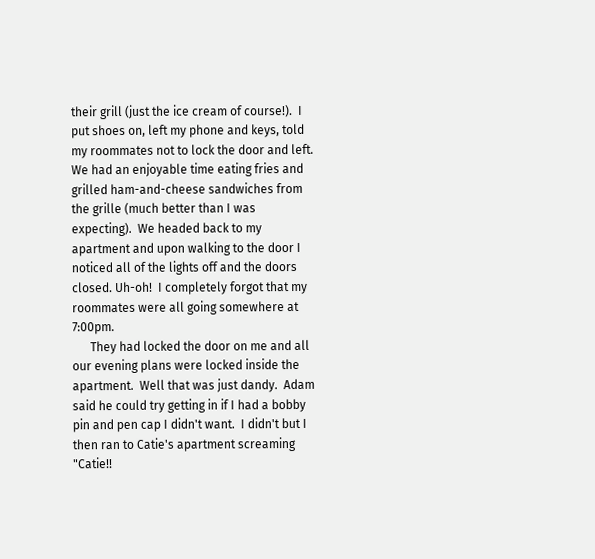their grill (just the ice cream of course!).  I put shoes on, left my phone and keys, told my roommates not to lock the door and left.  We had an enjoyable time eating fries and grilled ham-and-cheese sandwiches from the grille (much better than I was expecting).  We headed back to my apartment and upon walking to the door I noticed all of the lights off and the doors closed. Uh-oh!  I completely forgot that my roommates were all going somewhere at 7:00pm.
      They had locked the door on me and all our evening plans were locked inside the apartment.  Well that was just dandy.  Adam said he could try getting in if I had a bobby pin and pen cap I didn't want.  I didn't but I then ran to Catie's apartment screaming "Catie!!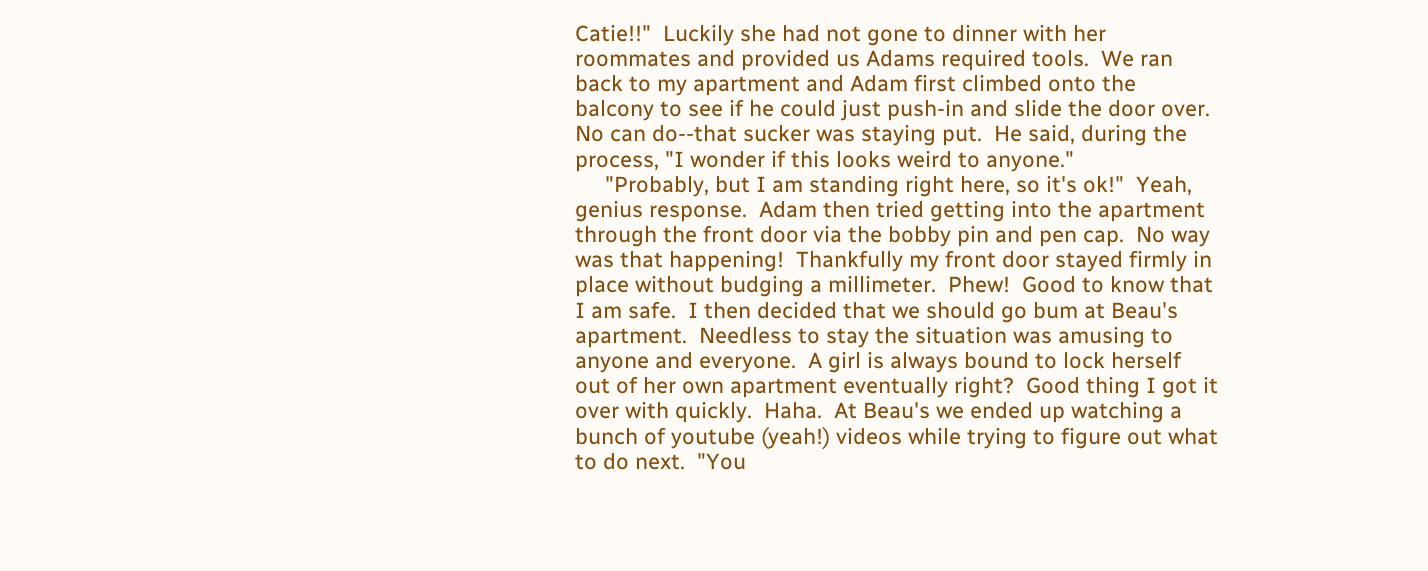Catie!!"  Luckily she had not gone to dinner with her roommates and provided us Adams required tools.  We ran back to my apartment and Adam first climbed onto the balcony to see if he could just push-in and slide the door over.  No can do--that sucker was staying put.  He said, during the process, "I wonder if this looks weird to anyone."
     "Probably, but I am standing right here, so it's ok!"  Yeah, genius response.  Adam then tried getting into the apartment through the front door via the bobby pin and pen cap.  No way was that happening!  Thankfully my front door stayed firmly in place without budging a millimeter.  Phew!  Good to know that I am safe.  I then decided that we should go bum at Beau's apartment.  Needless to stay the situation was amusing to anyone and everyone.  A girl is always bound to lock herself out of her own apartment eventually right?  Good thing I got it over with quickly.  Haha.  At Beau's we ended up watching a bunch of youtube (yeah!) videos while trying to figure out what to do next.  "You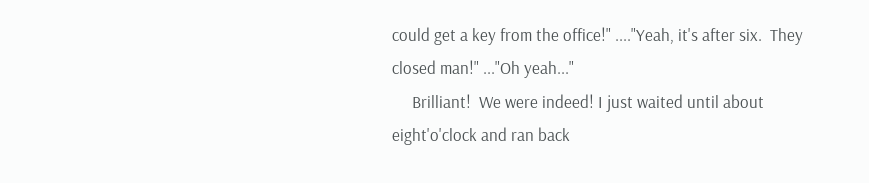could get a key from the office!" ...."Yeah, it's after six.  They closed man!" ..."Oh yeah..."
     Brilliant!  We were indeed! I just waited until about eight'o'clock and ran back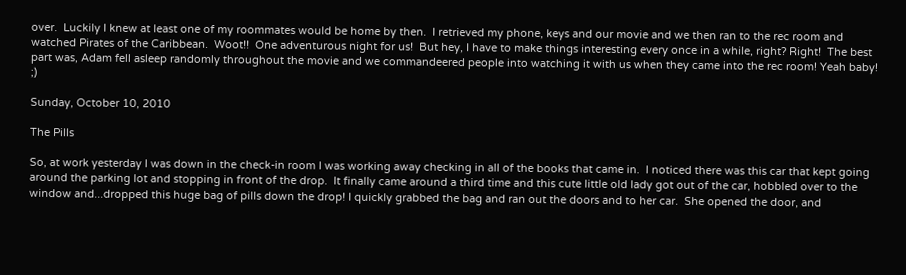over.  Luckily I knew at least one of my roommates would be home by then.  I retrieved my phone, keys and our movie and we then ran to the rec room and watched Pirates of the Caribbean.  Woot!!  One adventurous night for us!  But hey, I have to make things interesting every once in a while, right? Right!  The best part was, Adam fell asleep randomly throughout the movie and we commandeered people into watching it with us when they came into the rec room! Yeah baby! ;)

Sunday, October 10, 2010

The Pills

So, at work yesterday I was down in the check-in room I was working away checking in all of the books that came in.  I noticed there was this car that kept going around the parking lot and stopping in front of the drop.  It finally came around a third time and this cute little old lady got out of the car, hobbled over to the window and...dropped this huge bag of pills down the drop! I quickly grabbed the bag and ran out the doors and to her car.  She opened the door, and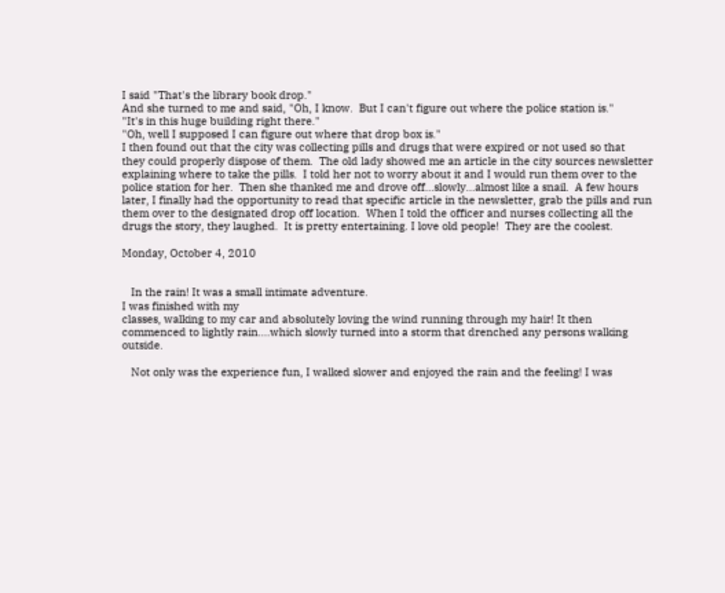I said "That's the library book drop."
And she turned to me and said, "Oh, I know.  But I can't figure out where the police station is."
"It's in this huge building right there."
"Oh, well I supposed I can figure out where that drop box is."
I then found out that the city was collecting pills and drugs that were expired or not used so that  they could properly dispose of them.  The old lady showed me an article in the city sources newsletter explaining where to take the pills.  I told her not to worry about it and I would run them over to the police station for her.  Then she thanked me and drove off...slowly...almost like a snail.  A few hours later, I finally had the opportunity to read that specific article in the newsletter, grab the pills and run them over to the designated drop off location.  When I told the officer and nurses collecting all the drugs the story, they laughed.  It is pretty entertaining. I love old people!  They are the coolest.

Monday, October 4, 2010


   In the rain! It was a small intimate adventure.
I was finished with my
classes, walking to my car and absolutely loving the wind running through my hair! It then commenced to lightly rain....which slowly turned into a storm that drenched any persons walking outside.

   Not only was the experience fun, I walked slower and enjoyed the rain and the feeling! I was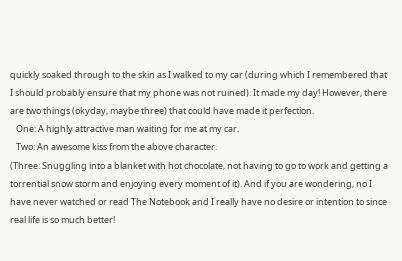quickly soaked through to the skin as I walked to my car (during which I remembered that I should probably ensure that my phone was not ruined). It made my day! However, there are two things (okyday, maybe three) that could have made it perfection.
   One: A highly attractive man waiting for me at my car.
   Two: An awesome kiss from the above character.
(Three: Snuggling into a blanket with hot chocolate, not having to go to work and getting a torrential snow storm and enjoying every moment of it). And if you are wondering, no I have never watched or read The Notebook and I really have no desire or intention to since real life is so much better!